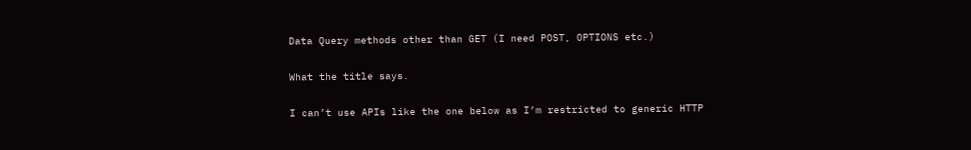Data Query methods other than GET (I need POST, OPTIONS etc.)

What the title says.

I can’t use APIs like the one below as I’m restricted to generic HTTP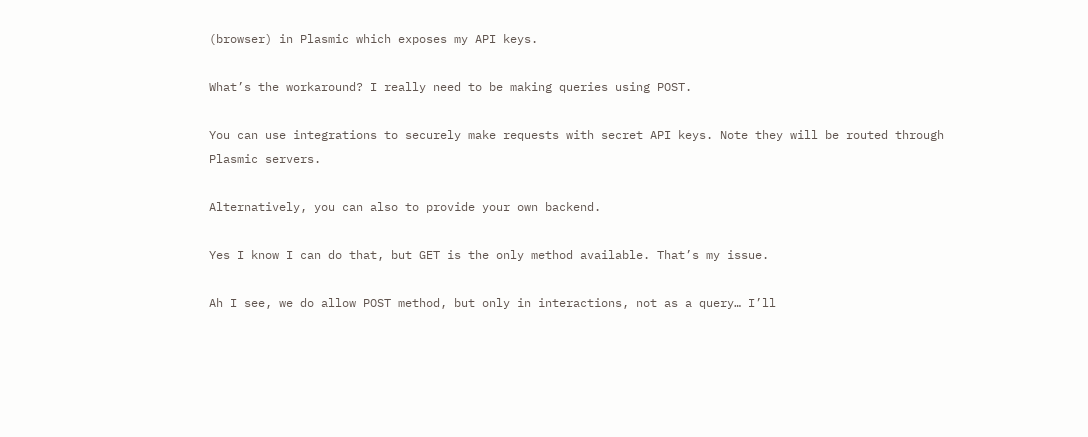(browser) in Plasmic which exposes my API keys.

What’s the workaround? I really need to be making queries using POST.

You can use integrations to securely make requests with secret API keys. Note they will be routed through Plasmic servers.

Alternatively, you can also to provide your own backend.

Yes I know I can do that, but GET is the only method available. That’s my issue.

Ah I see, we do allow POST method, but only in interactions, not as a query… I’ll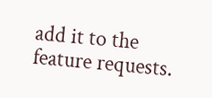add it to the feature requests.